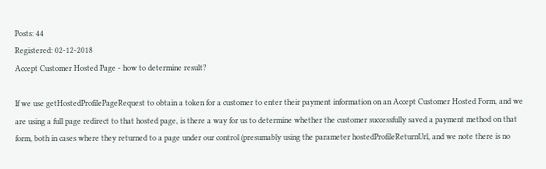Posts: 44
Registered: 02-12-2018
Accept Customer Hosted Page - how to determine result?

If we use getHostedProfilePageRequest to obtain a token for a customer to enter their payment information on an Accept Customer Hosted Form, and we are using a full page redirect to that hosted page, is there a way for us to determine whether the customer successfully saved a payment method on that form, both in cases where they returned to a page under our control (presumably using the parameter hostedProfileReturnUrl, and we note there is no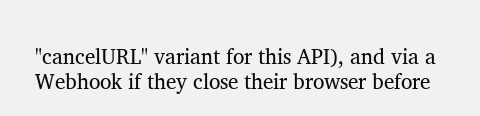"cancelURL" variant for this API), and via a Webhook if they close their browser before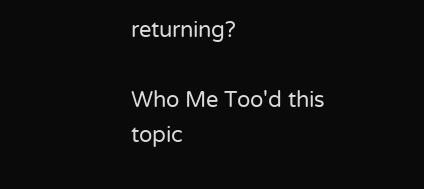returning?

Who Me Too'd this topic